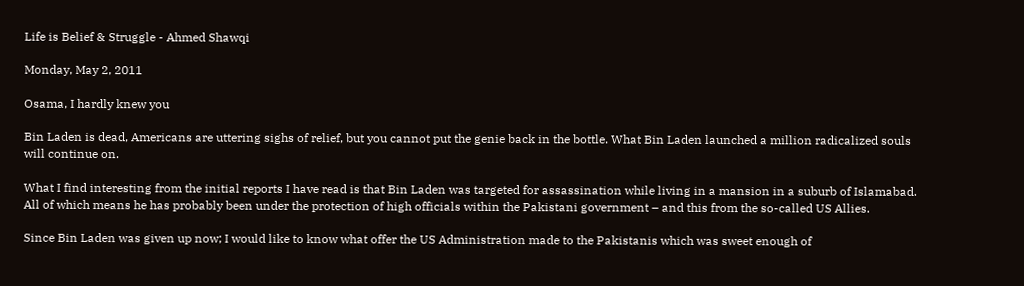Life is Belief & Struggle - Ahmed Shawqi

Monday, May 2, 2011

Osama, I hardly knew you

Bin Laden is dead, Americans are uttering sighs of relief, but you cannot put the genie back in the bottle. What Bin Laden launched a million radicalized souls will continue on.

What I find interesting from the initial reports I have read is that Bin Laden was targeted for assassination while living in a mansion in a suburb of Islamabad. All of which means he has probably been under the protection of high officials within the Pakistani government – and this from the so-called US Allies.

Since Bin Laden was given up now; I would like to know what offer the US Administration made to the Pakistanis which was sweet enough of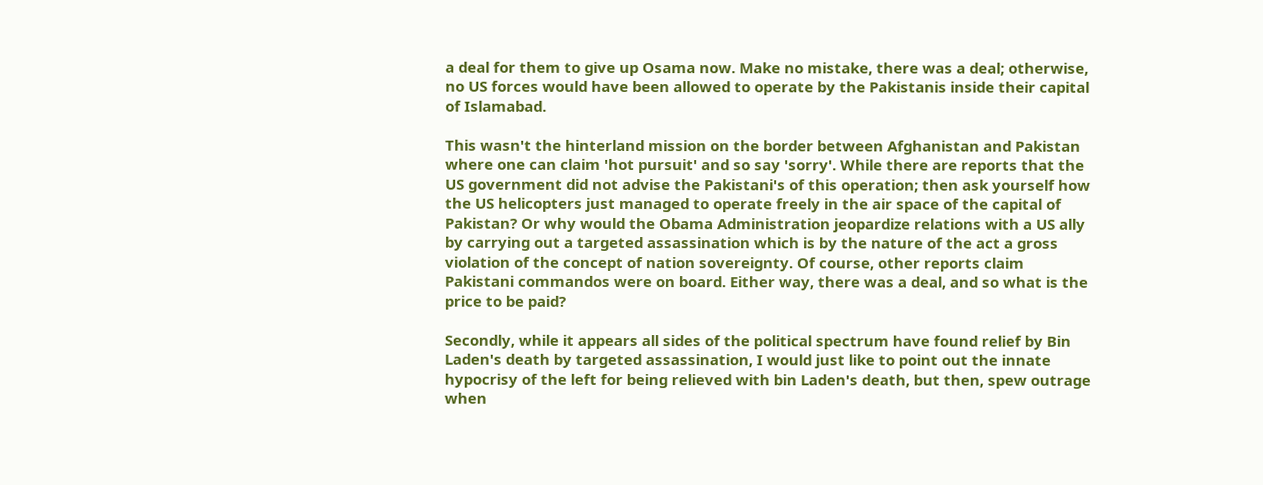a deal for them to give up Osama now. Make no mistake, there was a deal; otherwise, no US forces would have been allowed to operate by the Pakistanis inside their capital of Islamabad.

This wasn't the hinterland mission on the border between Afghanistan and Pakistan where one can claim 'hot pursuit' and so say 'sorry'. While there are reports that the US government did not advise the Pakistani's of this operation; then ask yourself how the US helicopters just managed to operate freely in the air space of the capital of Pakistan? Or why would the Obama Administration jeopardize relations with a US ally by carrying out a targeted assassination which is by the nature of the act a gross violation of the concept of nation sovereignty. Of course, other reports claim Pakistani commandos were on board. Either way, there was a deal, and so what is the price to be paid?

Secondly, while it appears all sides of the political spectrum have found relief by Bin Laden's death by targeted assassination, I would just like to point out the innate hypocrisy of the left for being relieved with bin Laden's death, but then, spew outrage when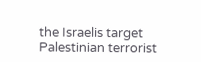the Israelis target Palestinian terrorist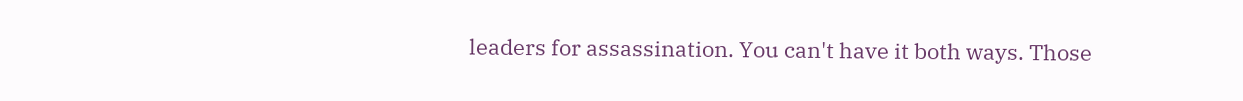leaders for assassination. You can't have it both ways. Those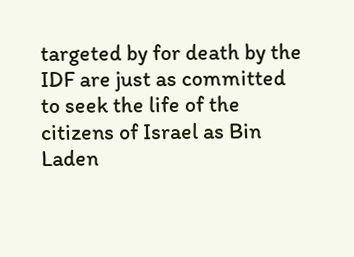targeted by for death by the IDF are just as committed to seek the life of the citizens of Israel as Bin Laden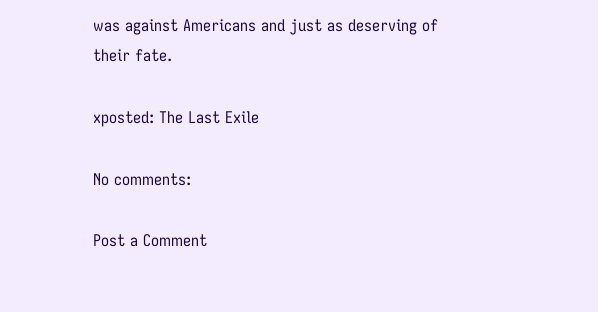was against Americans and just as deserving of their fate.

xposted: The Last Exile

No comments:

Post a Comment